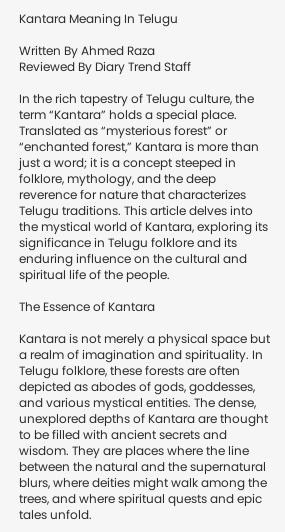Kantara Meaning In Telugu

Written By Ahmed Raza
Reviewed By Diary Trend Staff

In the rich tapestry of Telugu culture, the term “Kantara” holds a special place. Translated as “mysterious forest” or “enchanted forest,” Kantara is more than just a word; it is a concept steeped in folklore, mythology, and the deep reverence for nature that characterizes Telugu traditions. This article delves into the mystical world of Kantara, exploring its significance in Telugu folklore and its enduring influence on the cultural and spiritual life of the people.

The Essence of Kantara

Kantara is not merely a physical space but a realm of imagination and spirituality. In Telugu folklore, these forests are often depicted as abodes of gods, goddesses, and various mystical entities. The dense, unexplored depths of Kantara are thought to be filled with ancient secrets and wisdom. They are places where the line between the natural and the supernatural blurs, where deities might walk among the trees, and where spiritual quests and epic tales unfold.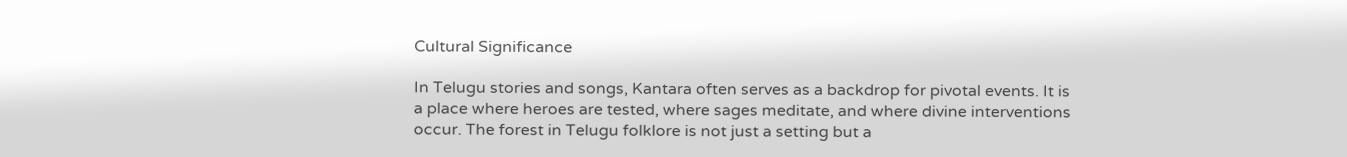Cultural Significance

In Telugu stories and songs, Kantara often serves as a backdrop for pivotal events. It is a place where heroes are tested, where sages meditate, and where divine interventions occur. The forest in Telugu folklore is not just a setting but a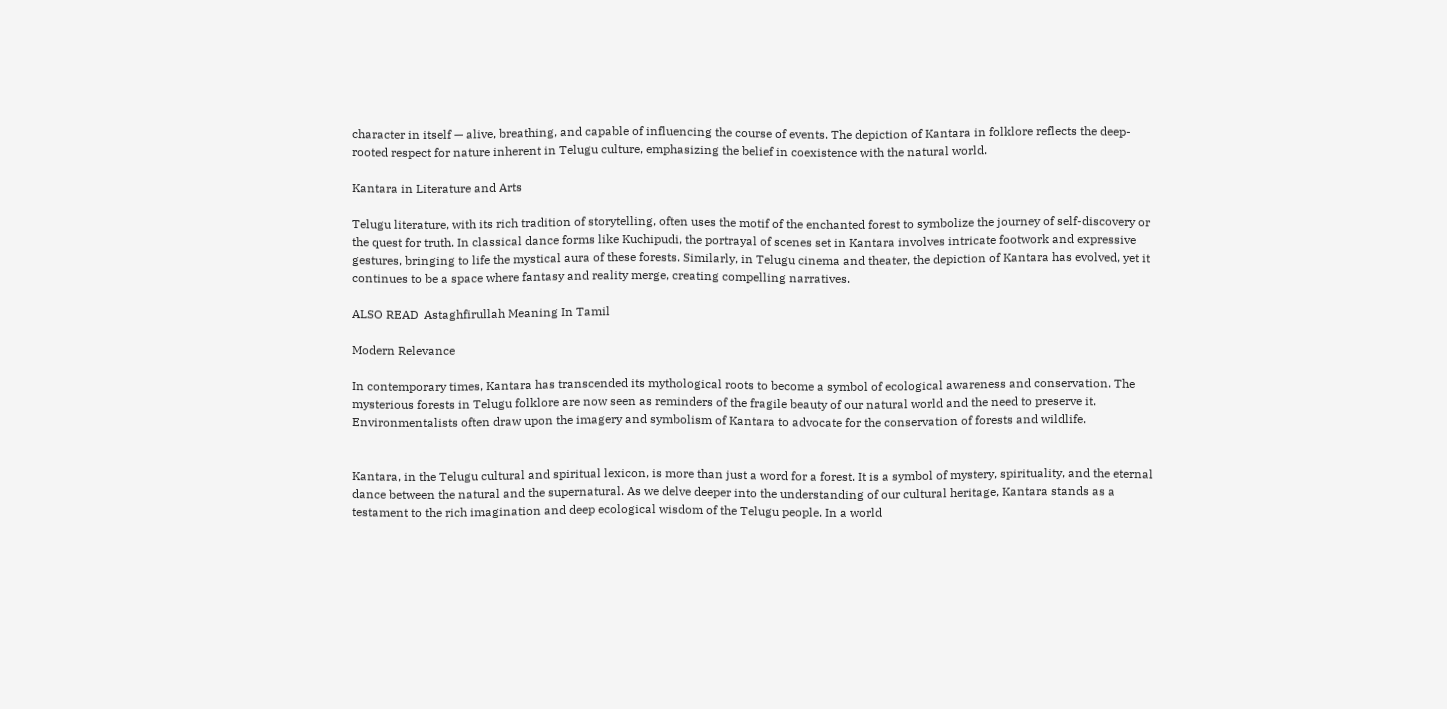character in itself — alive, breathing, and capable of influencing the course of events. The depiction of Kantara in folklore reflects the deep-rooted respect for nature inherent in Telugu culture, emphasizing the belief in coexistence with the natural world.

Kantara in Literature and Arts

Telugu literature, with its rich tradition of storytelling, often uses the motif of the enchanted forest to symbolize the journey of self-discovery or the quest for truth. In classical dance forms like Kuchipudi, the portrayal of scenes set in Kantara involves intricate footwork and expressive gestures, bringing to life the mystical aura of these forests. Similarly, in Telugu cinema and theater, the depiction of Kantara has evolved, yet it continues to be a space where fantasy and reality merge, creating compelling narratives.

ALSO READ  Astaghfirullah Meaning In Tamil

Modern Relevance

In contemporary times, Kantara has transcended its mythological roots to become a symbol of ecological awareness and conservation. The mysterious forests in Telugu folklore are now seen as reminders of the fragile beauty of our natural world and the need to preserve it. Environmentalists often draw upon the imagery and symbolism of Kantara to advocate for the conservation of forests and wildlife.


Kantara, in the Telugu cultural and spiritual lexicon, is more than just a word for a forest. It is a symbol of mystery, spirituality, and the eternal dance between the natural and the supernatural. As we delve deeper into the understanding of our cultural heritage, Kantara stands as a testament to the rich imagination and deep ecological wisdom of the Telugu people. In a world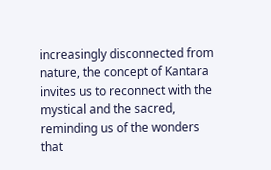increasingly disconnected from nature, the concept of Kantara invites us to reconnect with the mystical and the sacred, reminding us of the wonders that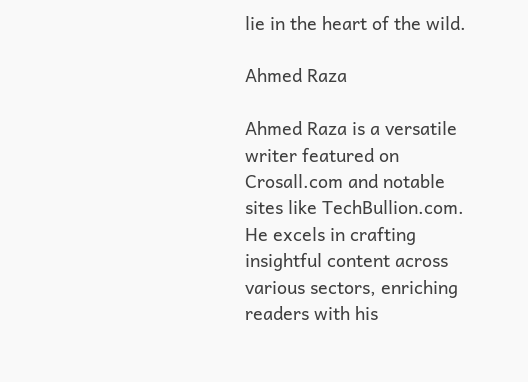lie in the heart of the wild.

Ahmed Raza

Ahmed Raza is a versatile writer featured on Crosall.com and notable sites like TechBullion.com. He excels in crafting insightful content across various sectors, enriching readers with his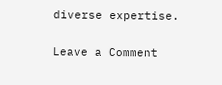diverse expertise.

Leave a Comment